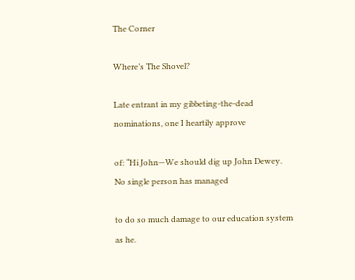The Corner

Where’s The Shovel?

Late entrant in my gibbeting-the-dead nominations, one I heartily approve

of: “Hi John—We should dig up John Dewey. No single person has managed

to do so much damage to our education system as he.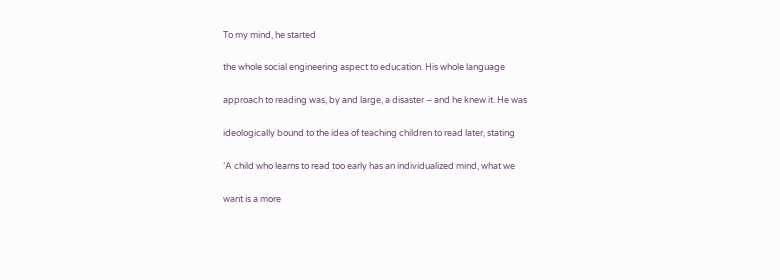To my mind, he started

the whole social engineering aspect to education. His whole language

approach to reading was, by and large, a disaster – and he knew it. He was

ideologically bound to the idea of teaching children to read later, stating

’A child who learns to read too early has an individualized mind, what we

want is a more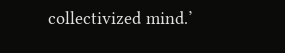collectivized mind.’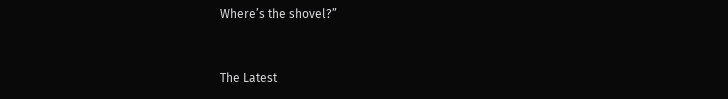Where’s the shovel?”


The Latest